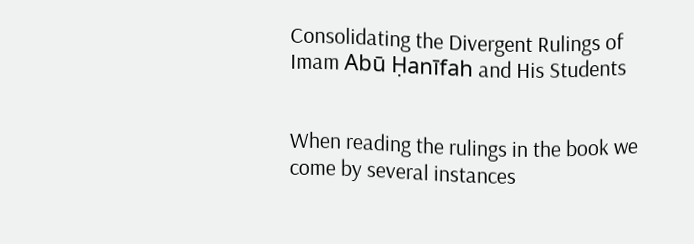Consolidating the Divergent Rulings of Imam Abū Ḥanīfah and His Students


When reading the rulings in the book we come by several instances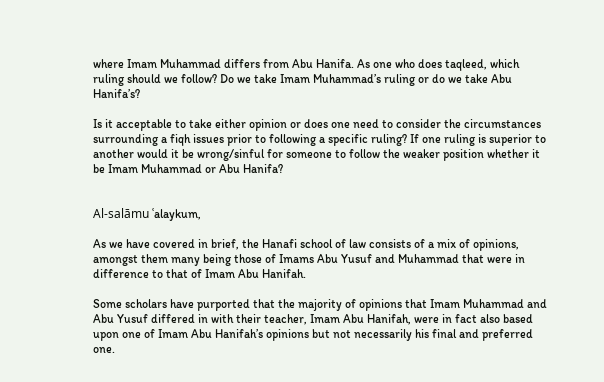where Imam Muhammad differs from Abu Hanifa. As one who does taqleed, which ruling should we follow? Do we take Imam Muhammad’s ruling or do we take Abu Hanifa’s?

Is it acceptable to take either opinion or does one need to consider the circumstances surrounding a fiqh issues prior to following a specific ruling? If one ruling is superior to another would it be wrong/sinful for someone to follow the weaker position whether it be Imam Muhammad or Abu Hanifa?


Al-salāmu ʿalaykum,

As we have covered in brief, the Hanafi school of law consists of a mix of opinions, amongst them many being those of Imams Abu Yusuf and Muhammad that were in difference to that of Imam Abu Hanifah.

Some scholars have purported that the majority of opinions that Imam Muhammad and Abu Yusuf differed in with their teacher, Imam Abu Hanifah, were in fact also based upon one of Imam Abu Hanifah’s opinions but not necessarily his final and preferred one.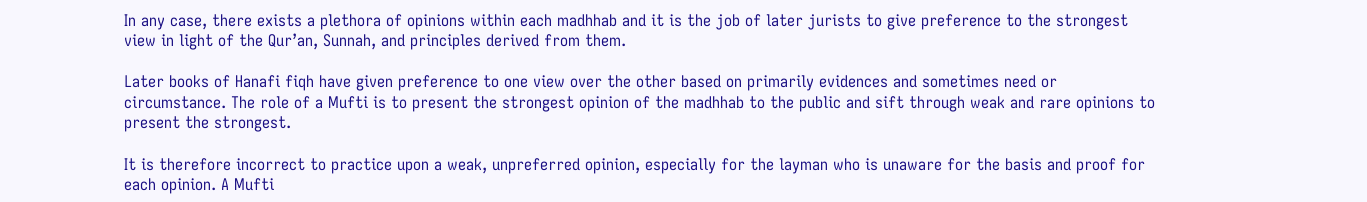In any case, there exists a plethora of opinions within each madhhab and it is the job of later jurists to give preference to the strongest view in light of the Qur’an, Sunnah, and principles derived from them.

Later books of Hanafi fiqh have given preference to one view over the other based on primarily evidences and sometimes need or circumstance. The role of a Mufti is to present the strongest opinion of the madhhab to the public and sift through weak and rare opinions to present the strongest.

It is therefore incorrect to practice upon a weak, unpreferred opinion, especially for the layman who is unaware for the basis and proof for each opinion. A Mufti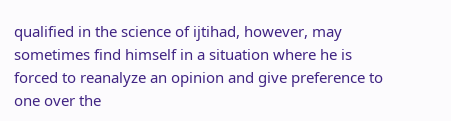qualified in the science of ijtihad, however, may sometimes find himself in a situation where he is forced to reanalyze an opinion and give preference to one over the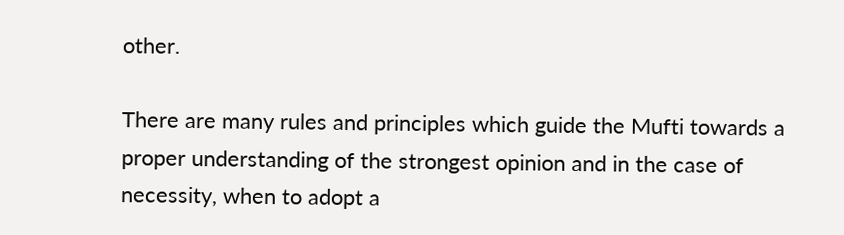other.

There are many rules and principles which guide the Mufti towards a proper understanding of the strongest opinion and in the case of necessity, when to adopt a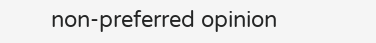non-preferred opinion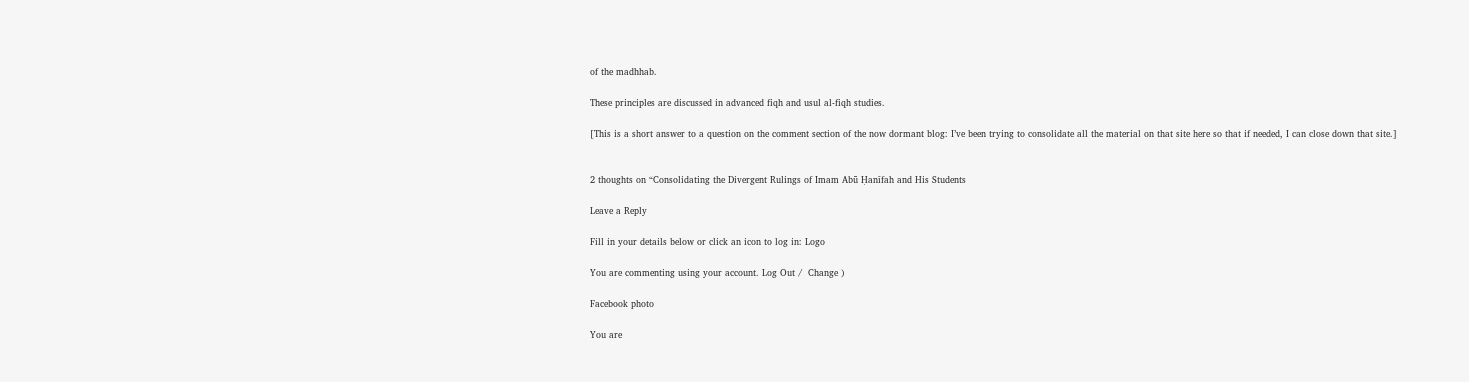of the madhhab.

These principles are discussed in advanced fiqh and usul al-fiqh studies.

[This is a short answer to a question on the comment section of the now dormant blog: I’ve been trying to consolidate all the material on that site here so that if needed, I can close down that site.]


2 thoughts on “Consolidating the Divergent Rulings of Imam Abū Ḥanīfah and His Students

Leave a Reply

Fill in your details below or click an icon to log in: Logo

You are commenting using your account. Log Out /  Change )

Facebook photo

You are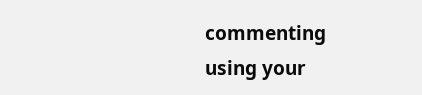commenting using your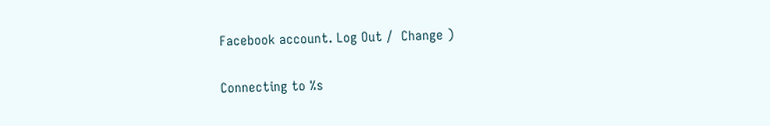Facebook account. Log Out /  Change )

Connecting to %s